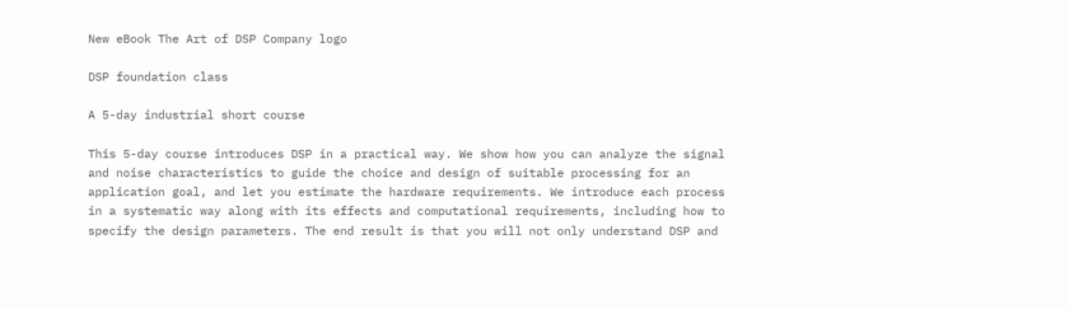New eBook The Art of DSP Company logo

DSP foundation class

A 5-day industrial short course

This 5-day course introduces DSP in a practical way. We show how you can analyze the signal and noise characteristics to guide the choice and design of suitable processing for an application goal, and let you estimate the hardware requirements. We introduce each process in a systematic way along with its effects and computational requirements, including how to specify the design parameters. The end result is that you will not only understand DSP and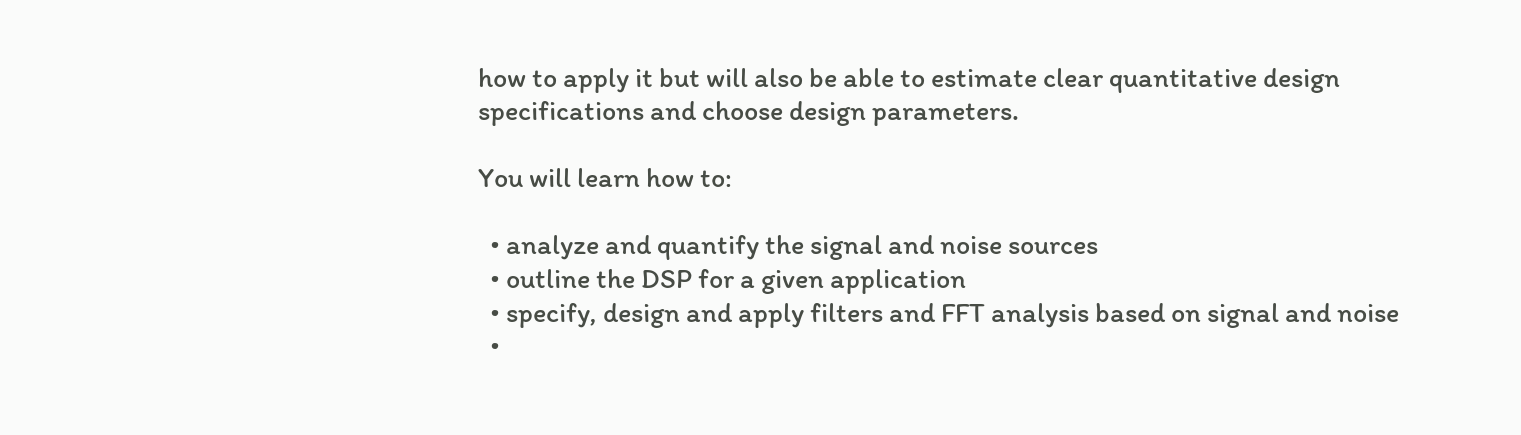how to apply it but will also be able to estimate clear quantitative design specifications and choose design parameters.

You will learn how to:

  • analyze and quantify the signal and noise sources
  • outline the DSP for a given application
  • specify, design and apply filters and FFT analysis based on signal and noise
  •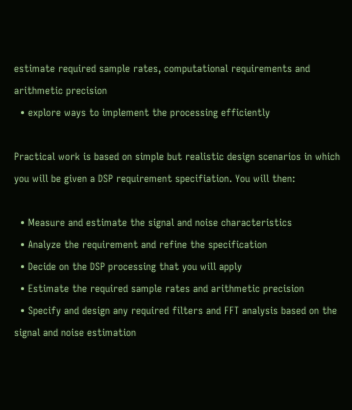estimate required sample rates, computational requirements and arithmetic precision
  • explore ways to implement the processing efficiently

Practical work is based on simple but realistic design scenarios in which you will be given a DSP requirement specifiation. You will then:

  • Measure and estimate the signal and noise characteristics
  • Analyze the requirement and refine the specification
  • Decide on the DSP processing that you will apply
  • Estimate the required sample rates and arithmetic precision
  • Specify and design any required filters and FFT analysis based on the signal and noise estimation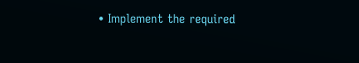• Implement the required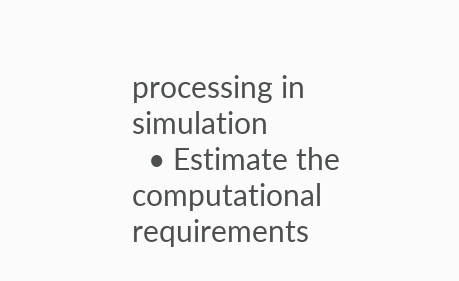processing in simulation
  • Estimate the computational requirements